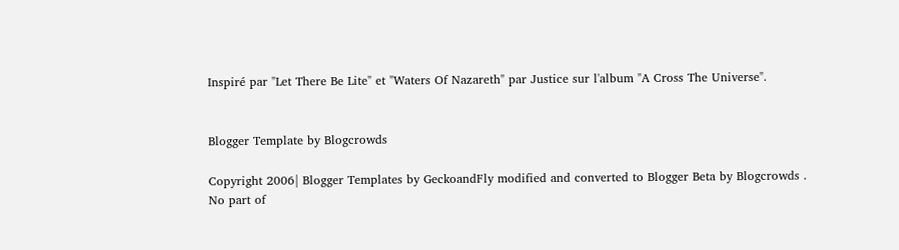Inspiré par "Let There Be Lite" et "Waters Of Nazareth" par Justice sur l'album "A Cross The Universe".


Blogger Template by Blogcrowds

Copyright 2006| Blogger Templates by GeckoandFly modified and converted to Blogger Beta by Blogcrowds .
No part of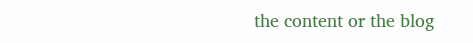the content or the blog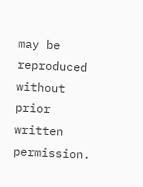may be reproduced without prior written permission.